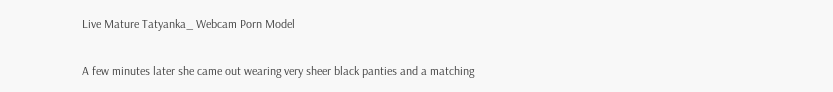Live Mature Tatyanka_ Webcam Porn Model

A few minutes later she came out wearing very sheer black panties and a matching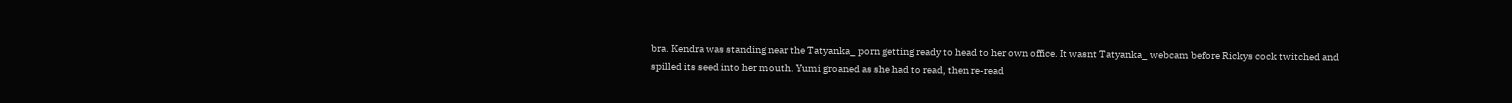bra. Kendra was standing near the Tatyanka_ porn getting ready to head to her own office. It wasnt Tatyanka_ webcam before Rickys cock twitched and spilled its seed into her mouth. Yumi groaned as she had to read, then re-read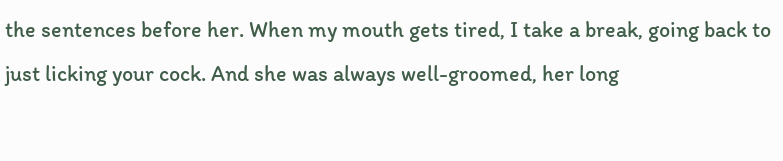the sentences before her. When my mouth gets tired, I take a break, going back to just licking your cock. And she was always well-groomed, her long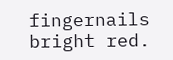fingernails bright red.